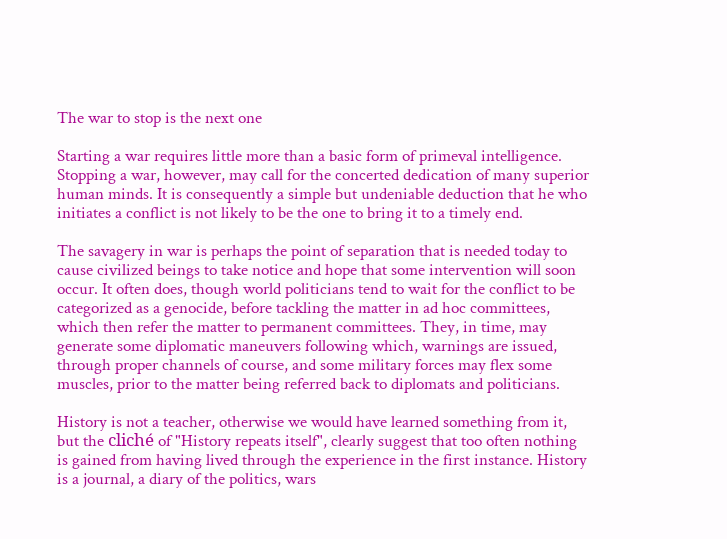The war to stop is the next one

Starting a war requires little more than a basic form of primeval intelligence. Stopping a war, however, may call for the concerted dedication of many superior human minds. It is consequently a simple but undeniable deduction that he who initiates a conflict is not likely to be the one to bring it to a timely end.

The savagery in war is perhaps the point of separation that is needed today to cause civilized beings to take notice and hope that some intervention will soon occur. It often does, though world politicians tend to wait for the conflict to be categorized as a genocide, before tackling the matter in ad hoc committees, which then refer the matter to permanent committees. They, in time, may generate some diplomatic maneuvers following which, warnings are issued, through proper channels of course, and some military forces may flex some muscles, prior to the matter being referred back to diplomats and politicians.

History is not a teacher, otherwise we would have learned something from it, but the cliché of "History repeats itself", clearly suggest that too often nothing is gained from having lived through the experience in the first instance. History is a journal, a diary of the politics, wars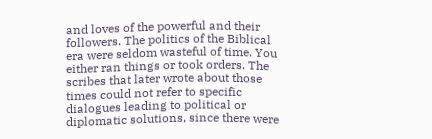and loves of the powerful and their followers. The politics of the Biblical era were seldom wasteful of time. You either ran things or took orders. The scribes that later wrote about those times could not refer to specific dialogues leading to political or diplomatic solutions, since there were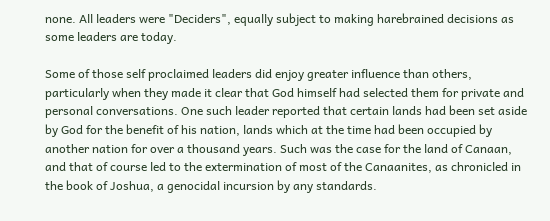none. All leaders were "Deciders", equally subject to making harebrained decisions as some leaders are today.

Some of those self proclaimed leaders did enjoy greater influence than others, particularly when they made it clear that God himself had selected them for private and personal conversations. One such leader reported that certain lands had been set aside by God for the benefit of his nation, lands which at the time had been occupied by another nation for over a thousand years. Such was the case for the land of Canaan, and that of course led to the extermination of most of the Canaanites, as chronicled in the book of Joshua, a genocidal incursion by any standards.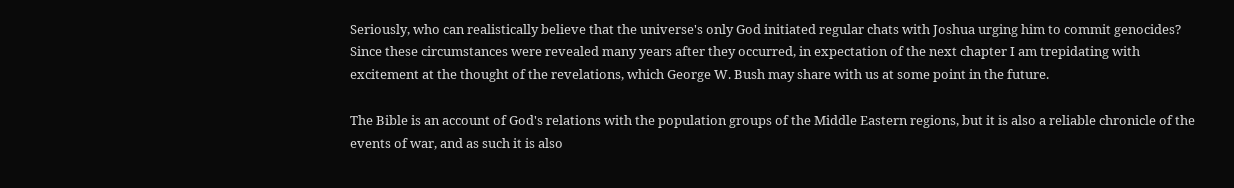Seriously, who can realistically believe that the universe's only God initiated regular chats with Joshua urging him to commit genocides? Since these circumstances were revealed many years after they occurred, in expectation of the next chapter I am trepidating with excitement at the thought of the revelations, which George W. Bush may share with us at some point in the future.

The Bible is an account of God's relations with the population groups of the Middle Eastern regions, but it is also a reliable chronicle of the events of war, and as such it is also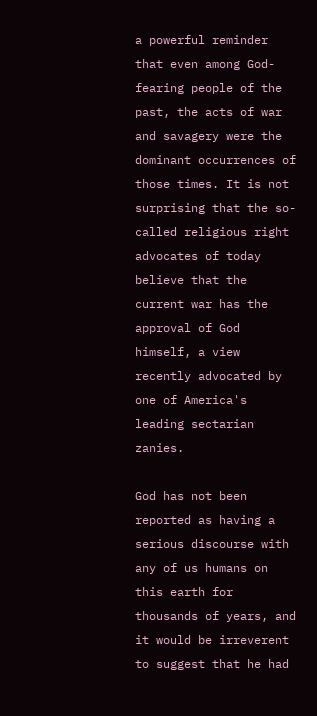a powerful reminder that even among God-fearing people of the past, the acts of war and savagery were the dominant occurrences of those times. It is not surprising that the so-called religious right advocates of today believe that the current war has the approval of God himself, a view recently advocated by one of America's leading sectarian zanies.

God has not been reported as having a serious discourse with any of us humans on this earth for thousands of years, and it would be irreverent to suggest that he had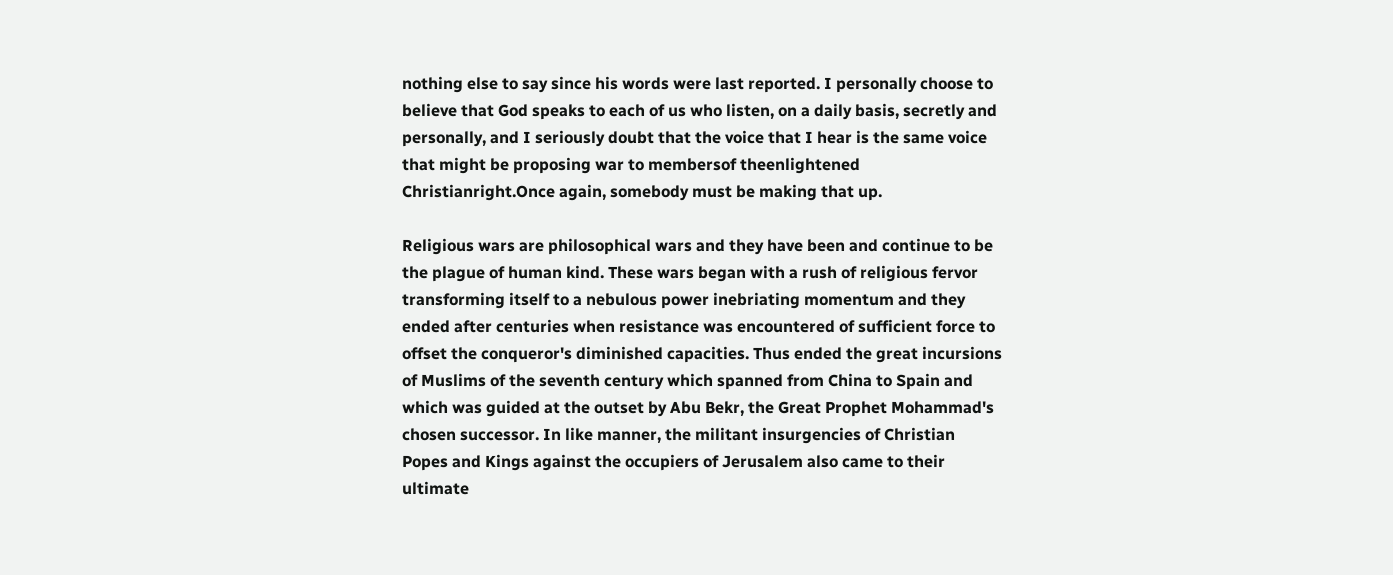nothing else to say since his words were last reported. I personally choose to believe that God speaks to each of us who listen, on a daily basis, secretly and personally, and I seriously doubt that the voice that I hear is the same voice that might be proposing war to membersof theenlightened Christianright.Once again, somebody must be making that up.

Religious wars are philosophical wars and they have been and continue to be the plague of human kind. These wars began with a rush of religious fervor transforming itself to a nebulous power inebriating momentum and they ended after centuries when resistance was encountered of sufficient force to offset the conqueror's diminished capacities. Thus ended the great incursions of Muslims of the seventh century which spanned from China to Spain and which was guided at the outset by Abu Bekr, the Great Prophet Mohammad's chosen successor. In like manner, the militant insurgencies of Christian Popes and Kings against the occupiers of Jerusalem also came to their ultimate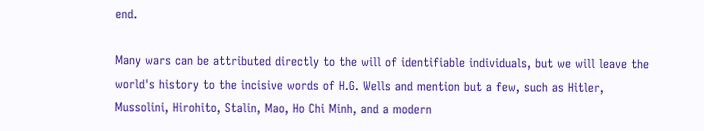end.

Many wars can be attributed directly to the will of identifiable individuals, but we will leave the world's history to the incisive words of H.G. Wells and mention but a few, such as Hitler, Mussolini, Hirohito, Stalin, Mao, Ho Chi Minh, and a modern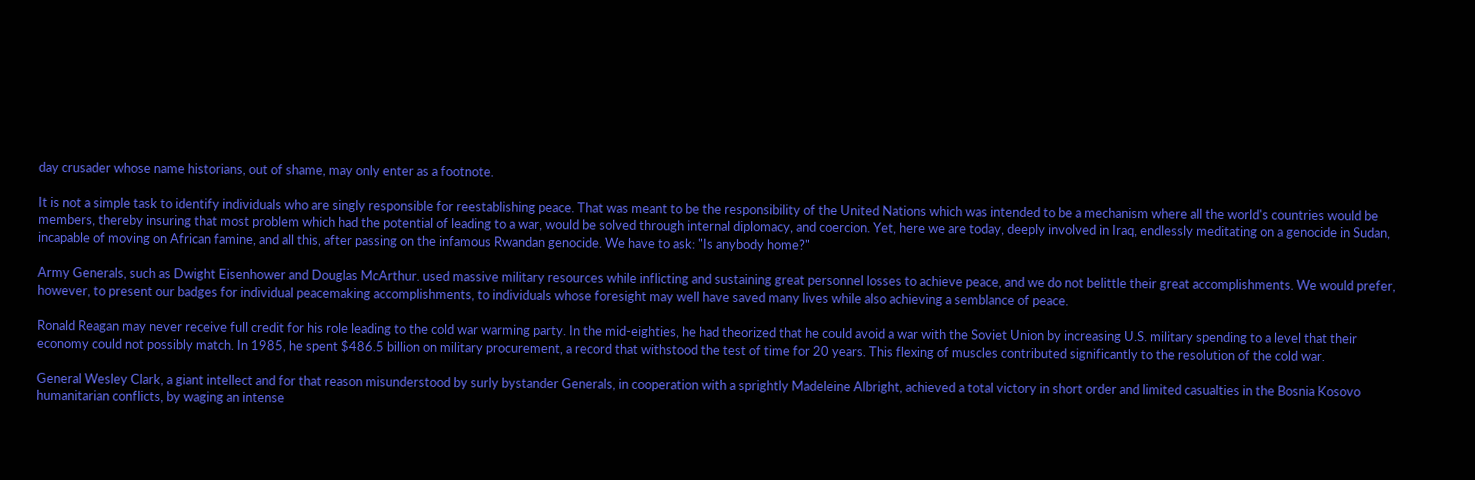day crusader whose name historians, out of shame, may only enter as a footnote.

It is not a simple task to identify individuals who are singly responsible for reestablishing peace. That was meant to be the responsibility of the United Nations which was intended to be a mechanism where all the world's countries would be members, thereby insuring that most problem which had the potential of leading to a war, would be solved through internal diplomacy, and coercion. Yet, here we are today, deeply involved in Iraq, endlessly meditating on a genocide in Sudan, incapable of moving on African famine, and all this, after passing on the infamous Rwandan genocide. We have to ask: "Is anybody home?"

Army Generals, such as Dwight Eisenhower and Douglas McArthur. used massive military resources while inflicting and sustaining great personnel losses to achieve peace, and we do not belittle their great accomplishments. We would prefer, however, to present our badges for individual peacemaking accomplishments, to individuals whose foresight may well have saved many lives while also achieving a semblance of peace.

Ronald Reagan may never receive full credit for his role leading to the cold war warming party. In the mid-eighties, he had theorized that he could avoid a war with the Soviet Union by increasing U.S. military spending to a level that their economy could not possibly match. In 1985, he spent $486.5 billion on military procurement, a record that withstood the test of time for 20 years. This flexing of muscles contributed significantly to the resolution of the cold war.

General Wesley Clark, a giant intellect and for that reason misunderstood by surly bystander Generals, in cooperation with a sprightly Madeleine Albright, achieved a total victory in short order and limited casualties in the Bosnia Kosovo humanitarian conflicts, by waging an intense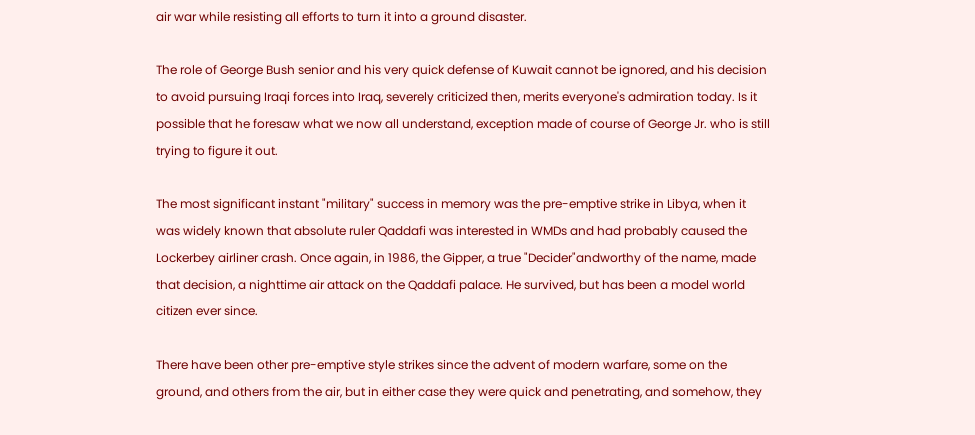air war while resisting all efforts to turn it into a ground disaster.

The role of George Bush senior and his very quick defense of Kuwait cannot be ignored, and his decision to avoid pursuing Iraqi forces into Iraq, severely criticized then, merits everyone's admiration today. Is it possible that he foresaw what we now all understand, exception made of course of George Jr. who is still trying to figure it out.

The most significant instant "military" success in memory was the pre-emptive strike in Libya, when it was widely known that absolute ruler Qaddafi was interested in WMDs and had probably caused the Lockerbey airliner crash. Once again, in 1986, the Gipper, a true "Decider"andworthy of the name, made that decision, a nighttime air attack on the Qaddafi palace. He survived, but has been a model world citizen ever since.

There have been other pre-emptive style strikes since the advent of modern warfare, some on the ground, and others from the air, but in either case they were quick and penetrating, and somehow, they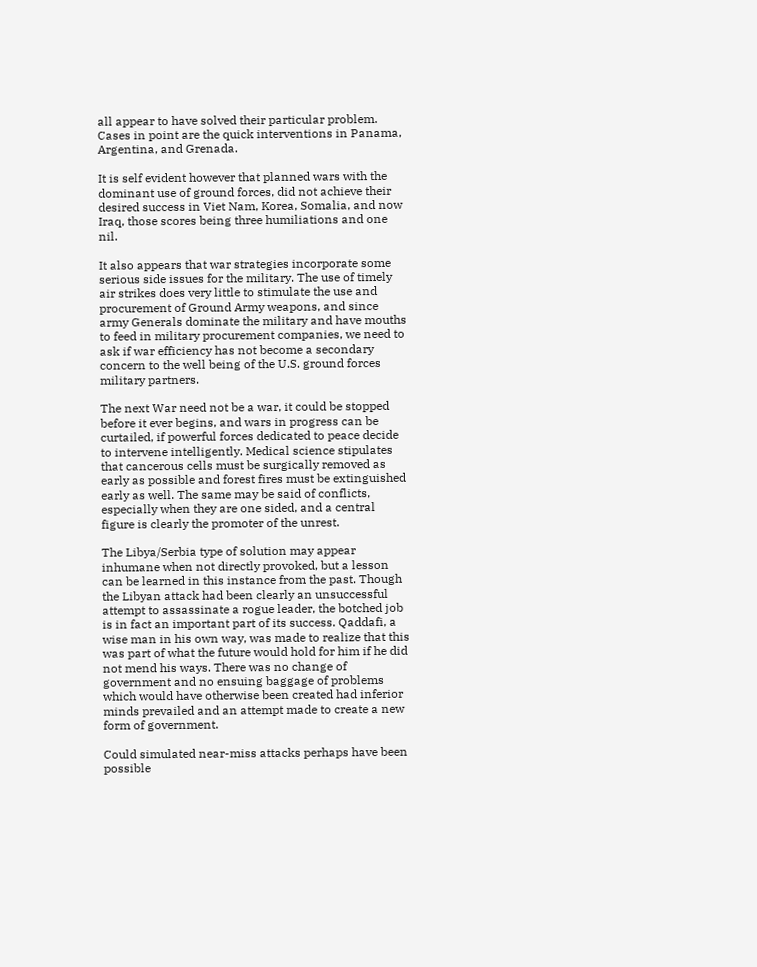all appear to have solved their particular problem. Cases in point are the quick interventions in Panama, Argentina, and Grenada.

It is self evident however that planned wars with the dominant use of ground forces, did not achieve their desired success in Viet Nam, Korea, Somalia, and now Iraq, those scores being three humiliations and one nil.

It also appears that war strategies incorporate some serious side issues for the military. The use of timely air strikes does very little to stimulate the use and procurement of Ground Army weapons, and since army Generals dominate the military and have mouths to feed in military procurement companies, we need to ask if war efficiency has not become a secondary concern to the well being of the U.S. ground forces military partners.

The next War need not be a war, it could be stopped before it ever begins, and wars in progress can be curtailed, if powerful forces dedicated to peace decide to intervene intelligently. Medical science stipulates that cancerous cells must be surgically removed as early as possible and forest fires must be extinguished early as well. The same may be said of conflicts, especially when they are one sided, and a central figure is clearly the promoter of the unrest.

The Libya/Serbia type of solution may appear inhumane when not directly provoked, but a lesson can be learned in this instance from the past. Though the Libyan attack had been clearly an unsuccessful attempt to assassinate a rogue leader, the botched job is in fact an important part of its success. Qaddafi, a wise man in his own way, was made to realize that this was part of what the future would hold for him if he did not mend his ways. There was no change of government and no ensuing baggage of problems which would have otherwise been created had inferior minds prevailed and an attempt made to create a new form of government.

Could simulated near-miss attacks perhaps have been possible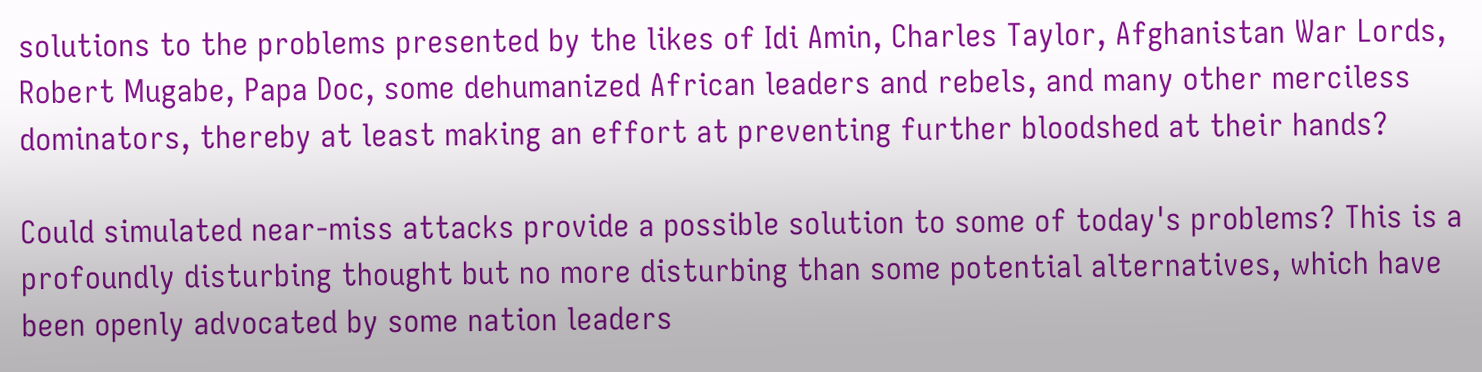solutions to the problems presented by the likes of Idi Amin, Charles Taylor, Afghanistan War Lords, Robert Mugabe, Papa Doc, some dehumanized African leaders and rebels, and many other merciless dominators, thereby at least making an effort at preventing further bloodshed at their hands?

Could simulated near-miss attacks provide a possible solution to some of today's problems? This is a profoundly disturbing thought but no more disturbing than some potential alternatives, which have been openly advocated by some nation leaders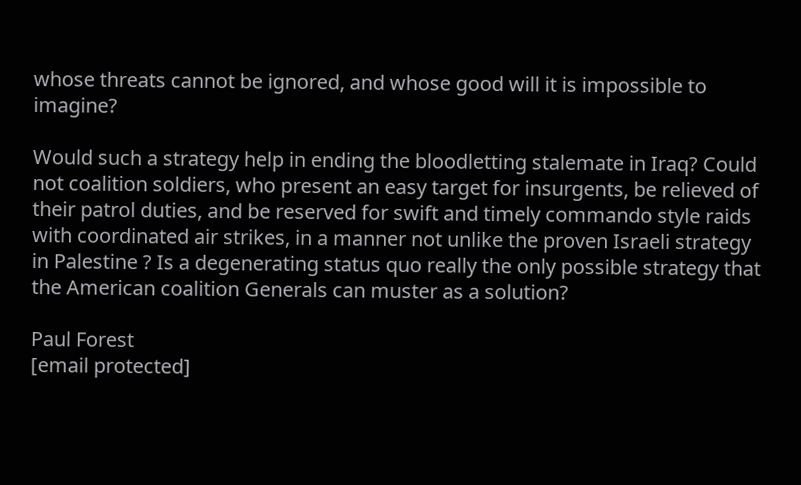whose threats cannot be ignored, and whose good will it is impossible to imagine?

Would such a strategy help in ending the bloodletting stalemate in Iraq? Could not coalition soldiers, who present an easy target for insurgents, be relieved of their patrol duties, and be reserved for swift and timely commando style raids with coordinated air strikes, in a manner not unlike the proven Israeli strategy in Palestine ? Is a degenerating status quo really the only possible strategy that the American coalition Generals can muster as a solution?

Paul Forest
[email protected]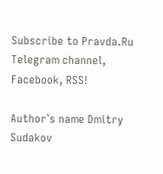Subscribe to Pravda.Ru Telegram channel, Facebook, RSS!

Author`s name Dmitry Sudakov